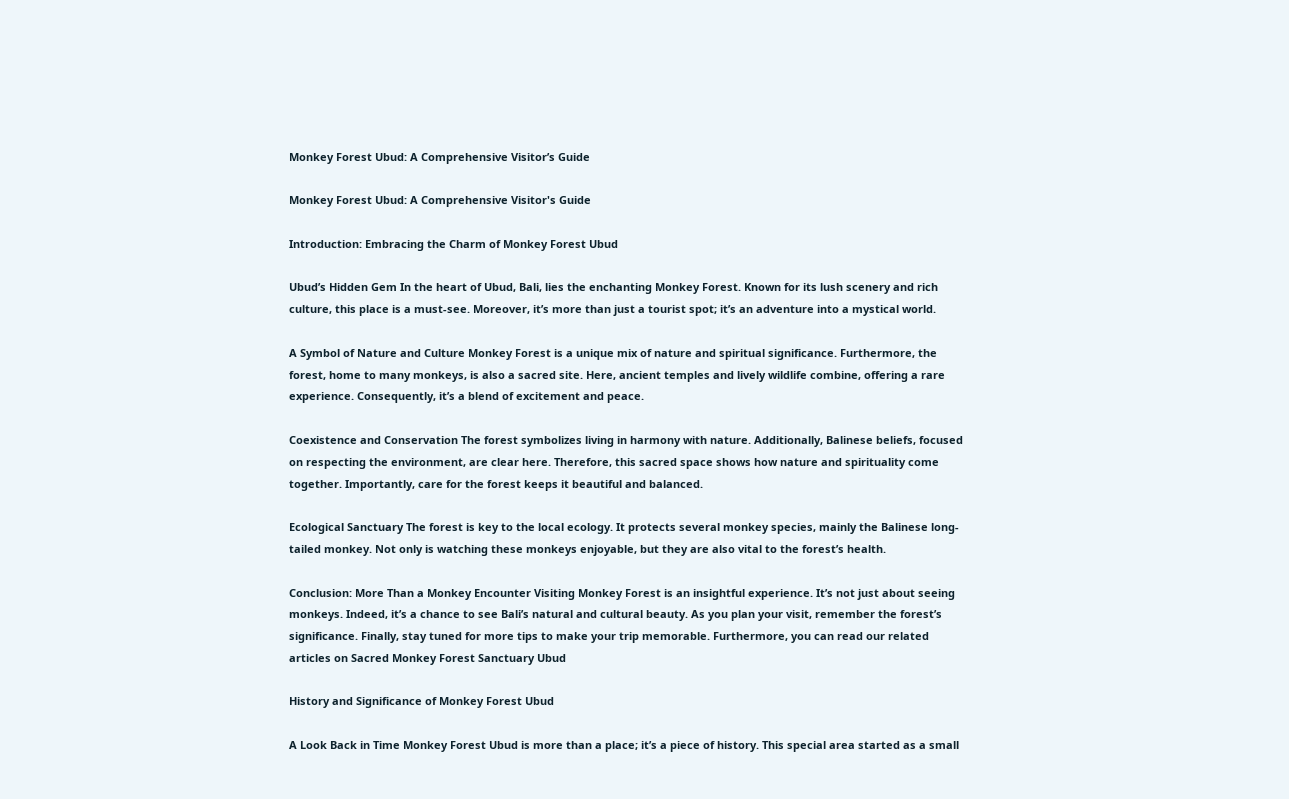Monkey Forest Ubud: A Comprehensive Visitor’s Guide

Monkey Forest Ubud: A Comprehensive Visitor's Guide

Introduction: Embracing the Charm of Monkey Forest Ubud

Ubud’s Hidden Gem In the heart of Ubud, Bali, lies the enchanting Monkey Forest. Known for its lush scenery and rich culture, this place is a must-see. Moreover, it’s more than just a tourist spot; it’s an adventure into a mystical world.

A Symbol of Nature and Culture Monkey Forest is a unique mix of nature and spiritual significance. Furthermore, the forest, home to many monkeys, is also a sacred site. Here, ancient temples and lively wildlife combine, offering a rare experience. Consequently, it’s a blend of excitement and peace.

Coexistence and Conservation The forest symbolizes living in harmony with nature. Additionally, Balinese beliefs, focused on respecting the environment, are clear here. Therefore, this sacred space shows how nature and spirituality come together. Importantly, care for the forest keeps it beautiful and balanced.

Ecological Sanctuary The forest is key to the local ecology. It protects several monkey species, mainly the Balinese long-tailed monkey. Not only is watching these monkeys enjoyable, but they are also vital to the forest’s health.

Conclusion: More Than a Monkey Encounter Visiting Monkey Forest is an insightful experience. It’s not just about seeing monkeys. Indeed, it’s a chance to see Bali’s natural and cultural beauty. As you plan your visit, remember the forest’s significance. Finally, stay tuned for more tips to make your trip memorable. Furthermore, you can read our related articles on Sacred Monkey Forest Sanctuary Ubud

History and Significance of Monkey Forest Ubud

A Look Back in Time Monkey Forest Ubud is more than a place; it’s a piece of history. This special area started as a small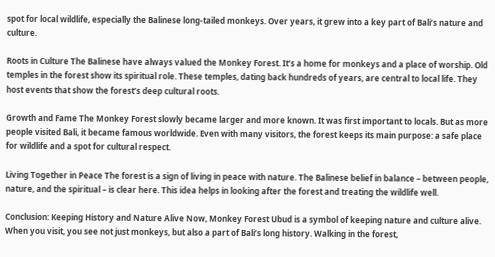spot for local wildlife, especially the Balinese long-tailed monkeys. Over years, it grew into a key part of Bali’s nature and culture.

Roots in Culture The Balinese have always valued the Monkey Forest. It’s a home for monkeys and a place of worship. Old temples in the forest show its spiritual role. These temples, dating back hundreds of years, are central to local life. They host events that show the forest’s deep cultural roots.

Growth and Fame The Monkey Forest slowly became larger and more known. It was first important to locals. But as more people visited Bali, it became famous worldwide. Even with many visitors, the forest keeps its main purpose: a safe place for wildlife and a spot for cultural respect.

Living Together in Peace The forest is a sign of living in peace with nature. The Balinese belief in balance – between people, nature, and the spiritual – is clear here. This idea helps in looking after the forest and treating the wildlife well.

Conclusion: Keeping History and Nature Alive Now, Monkey Forest Ubud is a symbol of keeping nature and culture alive. When you visit, you see not just monkeys, but also a part of Bali’s long history. Walking in the forest,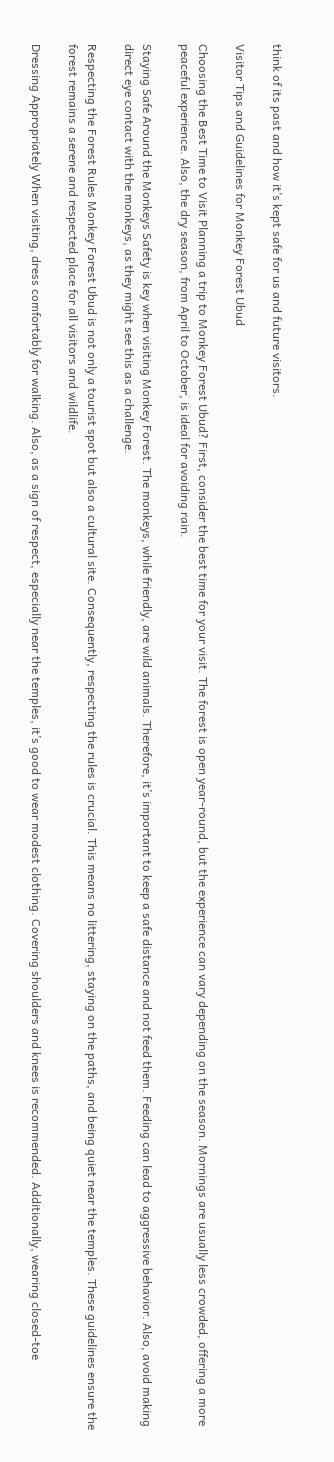think of its past and how it’s kept safe for us and future visitors.

Visitor Tips and Guidelines for Monkey Forest Ubud

Choosing the Best Time to Visit Planning a trip to Monkey Forest Ubud? First, consider the best time for your visit. The forest is open year-round, but the experience can vary depending on the season. Mornings are usually less crowded, offering a more peaceful experience. Also, the dry season, from April to October, is ideal for avoiding rain.

Staying Safe Around the Monkeys Safety is key when visiting Monkey Forest. The monkeys, while friendly, are wild animals. Therefore, it’s important to keep a safe distance and not feed them. Feeding can lead to aggressive behavior. Also, avoid making direct eye contact with the monkeys, as they might see this as a challenge.

Respecting the Forest Rules Monkey Forest Ubud is not only a tourist spot but also a cultural site. Consequently, respecting the rules is crucial. This means no littering, staying on the paths, and being quiet near the temples. These guidelines ensure the forest remains a serene and respected place for all visitors and wildlife.

Dressing Appropriately When visiting, dress comfortably for walking. Also, as a sign of respect, especially near the temples, it’s good to wear modest clothing. Covering shoulders and knees is recommended. Additionally, wearing closed-toe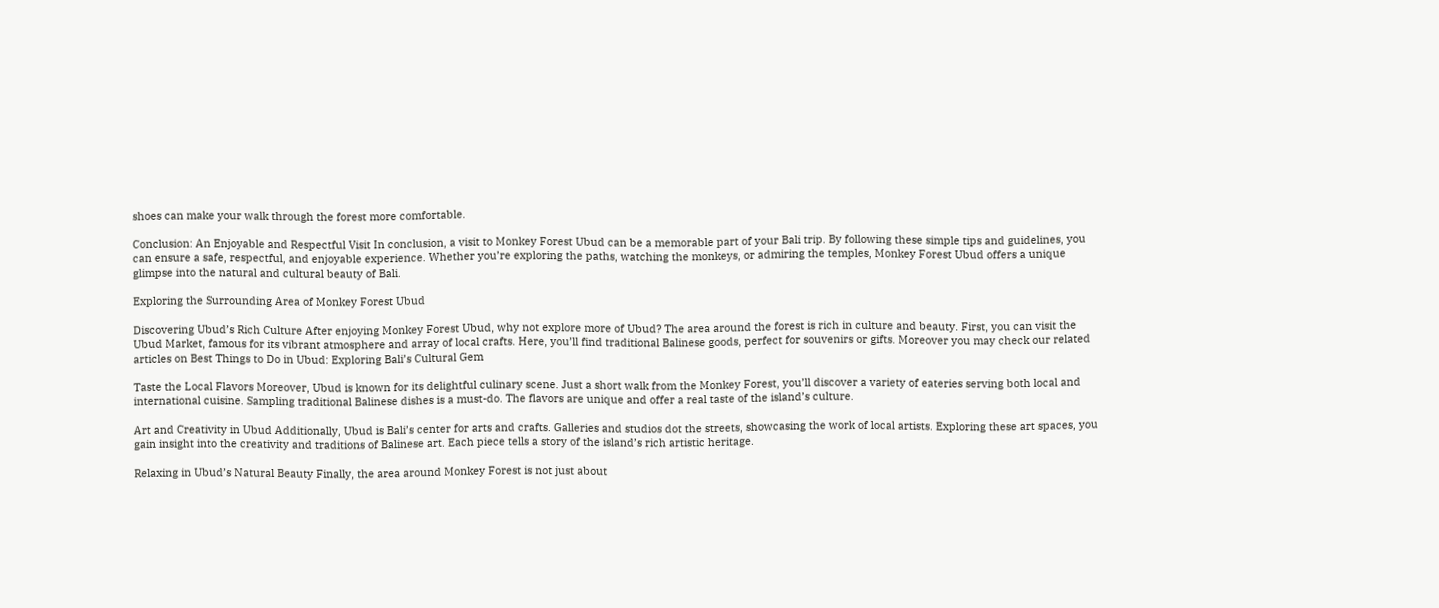shoes can make your walk through the forest more comfortable.

Conclusion: An Enjoyable and Respectful Visit In conclusion, a visit to Monkey Forest Ubud can be a memorable part of your Bali trip. By following these simple tips and guidelines, you can ensure a safe, respectful, and enjoyable experience. Whether you’re exploring the paths, watching the monkeys, or admiring the temples, Monkey Forest Ubud offers a unique glimpse into the natural and cultural beauty of Bali.

Exploring the Surrounding Area of Monkey Forest Ubud

Discovering Ubud’s Rich Culture After enjoying Monkey Forest Ubud, why not explore more of Ubud? The area around the forest is rich in culture and beauty. First, you can visit the Ubud Market, famous for its vibrant atmosphere and array of local crafts. Here, you’ll find traditional Balinese goods, perfect for souvenirs or gifts. Moreover you may check our related articles on Best Things to Do in Ubud: Exploring Bali’s Cultural Gem

Taste the Local Flavors Moreover, Ubud is known for its delightful culinary scene. Just a short walk from the Monkey Forest, you’ll discover a variety of eateries serving both local and international cuisine. Sampling traditional Balinese dishes is a must-do. The flavors are unique and offer a real taste of the island’s culture.

Art and Creativity in Ubud Additionally, Ubud is Bali’s center for arts and crafts. Galleries and studios dot the streets, showcasing the work of local artists. Exploring these art spaces, you gain insight into the creativity and traditions of Balinese art. Each piece tells a story of the island’s rich artistic heritage.

Relaxing in Ubud’s Natural Beauty Finally, the area around Monkey Forest is not just about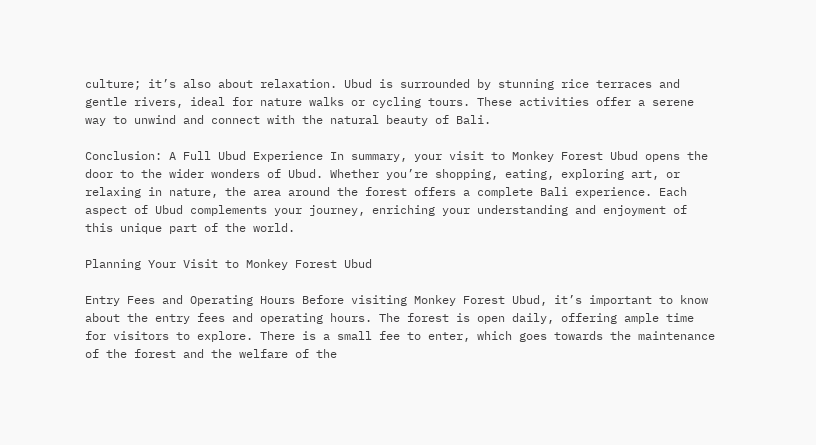culture; it’s also about relaxation. Ubud is surrounded by stunning rice terraces and gentle rivers, ideal for nature walks or cycling tours. These activities offer a serene way to unwind and connect with the natural beauty of Bali.

Conclusion: A Full Ubud Experience In summary, your visit to Monkey Forest Ubud opens the door to the wider wonders of Ubud. Whether you’re shopping, eating, exploring art, or relaxing in nature, the area around the forest offers a complete Bali experience. Each aspect of Ubud complements your journey, enriching your understanding and enjoyment of this unique part of the world.

Planning Your Visit to Monkey Forest Ubud

Entry Fees and Operating Hours Before visiting Monkey Forest Ubud, it’s important to know about the entry fees and operating hours. The forest is open daily, offering ample time for visitors to explore. There is a small fee to enter, which goes towards the maintenance of the forest and the welfare of the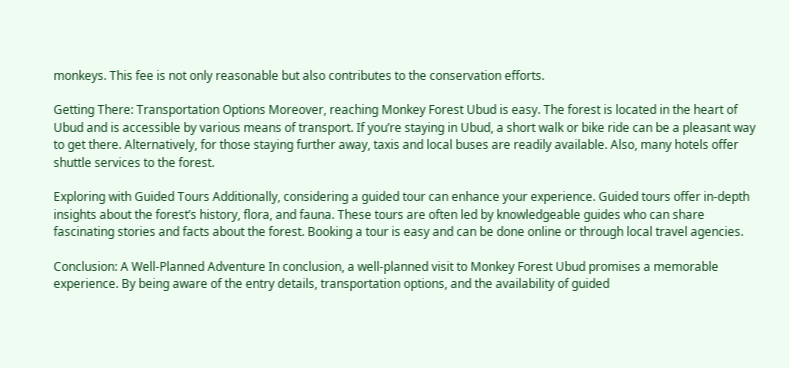monkeys. This fee is not only reasonable but also contributes to the conservation efforts.

Getting There: Transportation Options Moreover, reaching Monkey Forest Ubud is easy. The forest is located in the heart of Ubud and is accessible by various means of transport. If you’re staying in Ubud, a short walk or bike ride can be a pleasant way to get there. Alternatively, for those staying further away, taxis and local buses are readily available. Also, many hotels offer shuttle services to the forest.

Exploring with Guided Tours Additionally, considering a guided tour can enhance your experience. Guided tours offer in-depth insights about the forest’s history, flora, and fauna. These tours are often led by knowledgeable guides who can share fascinating stories and facts about the forest. Booking a tour is easy and can be done online or through local travel agencies.

Conclusion: A Well-Planned Adventure In conclusion, a well-planned visit to Monkey Forest Ubud promises a memorable experience. By being aware of the entry details, transportation options, and the availability of guided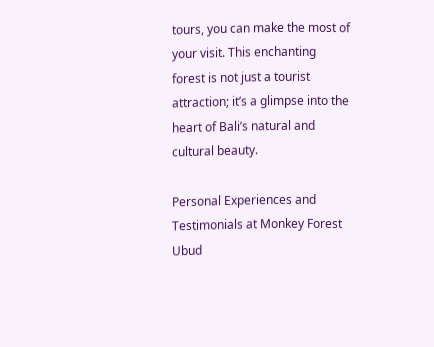tours, you can make the most of your visit. This enchanting forest is not just a tourist attraction; it’s a glimpse into the heart of Bali’s natural and cultural beauty.

Personal Experiences and Testimonials at Monkey Forest Ubud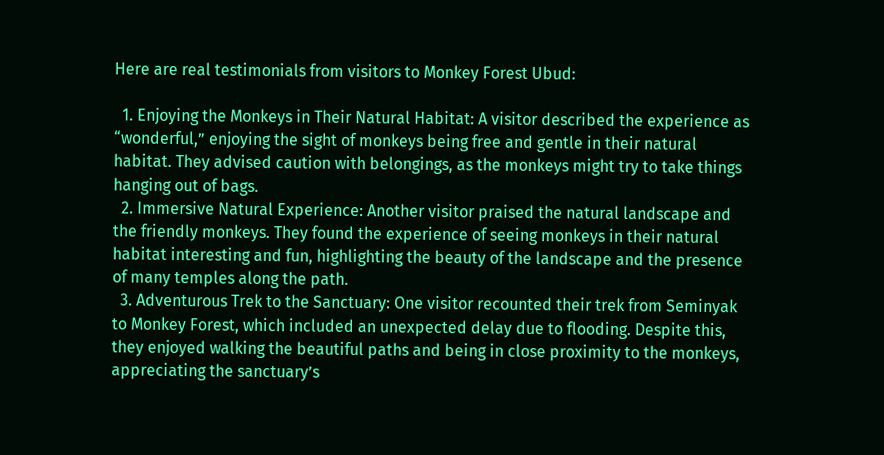Here are real testimonials from visitors to Monkey Forest Ubud:

  1. Enjoying the Monkeys in Their Natural Habitat: A visitor described the experience as “wonderful,” enjoying the sight of monkeys being free and gentle in their natural habitat. They advised caution with belongings, as the monkeys might try to take things hanging out of bags.
  2. Immersive Natural Experience: Another visitor praised the natural landscape and the friendly monkeys. They found the experience of seeing monkeys in their natural habitat interesting and fun, highlighting the beauty of the landscape and the presence of many temples along the path.
  3. Adventurous Trek to the Sanctuary: One visitor recounted their trek from Seminyak to Monkey Forest, which included an unexpected delay due to flooding. Despite this, they enjoyed walking the beautiful paths and being in close proximity to the monkeys, appreciating the sanctuary’s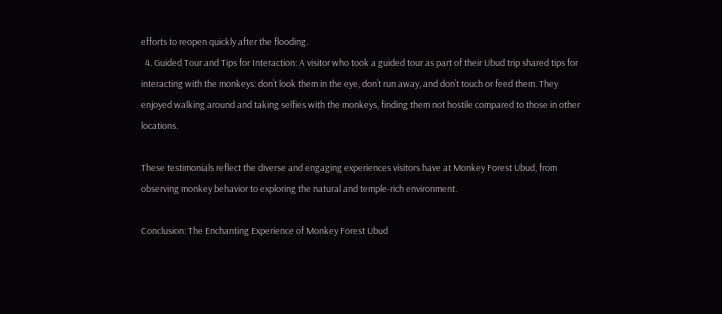efforts to reopen quickly after the flooding.
  4. Guided Tour and Tips for Interaction: A visitor who took a guided tour as part of their Ubud trip shared tips for interacting with the monkeys: don’t look them in the eye, don’t run away, and don’t touch or feed them. They enjoyed walking around and taking selfies with the monkeys, finding them not hostile compared to those in other locations.

These testimonials reflect the diverse and engaging experiences visitors have at Monkey Forest Ubud, from observing monkey behavior to exploring the natural and temple-rich environment.

Conclusion: The Enchanting Experience of Monkey Forest Ubud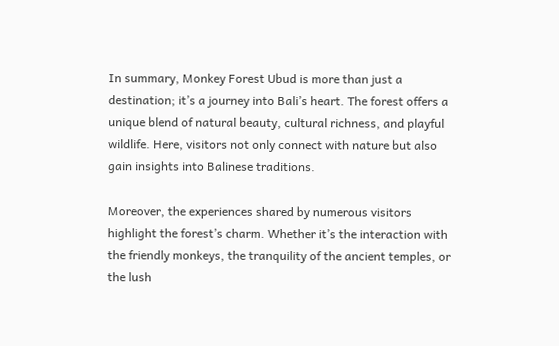In summary, Monkey Forest Ubud is more than just a destination; it’s a journey into Bali’s heart. The forest offers a unique blend of natural beauty, cultural richness, and playful wildlife. Here, visitors not only connect with nature but also gain insights into Balinese traditions.

Moreover, the experiences shared by numerous visitors highlight the forest’s charm. Whether it’s the interaction with the friendly monkeys, the tranquility of the ancient temples, or the lush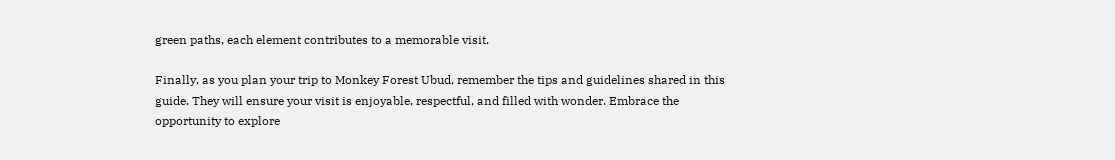green paths, each element contributes to a memorable visit.

Finally, as you plan your trip to Monkey Forest Ubud, remember the tips and guidelines shared in this guide. They will ensure your visit is enjoyable, respectful, and filled with wonder. Embrace the opportunity to explore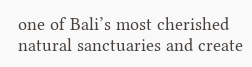one of Bali’s most cherished natural sanctuaries and create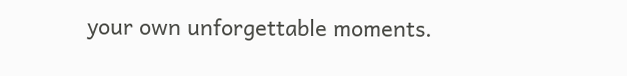your own unforgettable moments.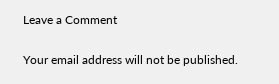Leave a Comment

Your email address will not be published.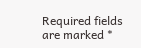Required fields are marked *